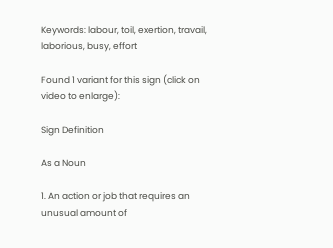Keywords: labour, toil, exertion, travail, laborious, busy, effort

Found 1 variant for this sign (click on video to enlarge):

Sign Definition

As a Noun

1. An action or job that requires an unusual amount of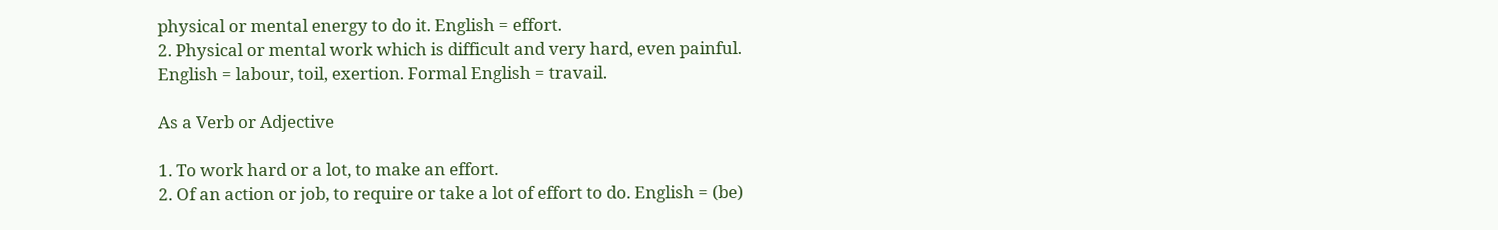physical or mental energy to do it. English = effort.
2. Physical or mental work which is difficult and very hard, even painful. English = labour, toil, exertion. Formal English = travail.

As a Verb or Adjective

1. To work hard or a lot, to make an effort.
2. Of an action or job, to require or take a lot of effort to do. English = (be)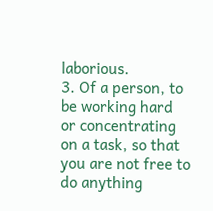laborious.
3. Of a person, to be working hard or concentrating on a task, so that you are not free to do anything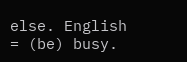else. English = (be) busy.